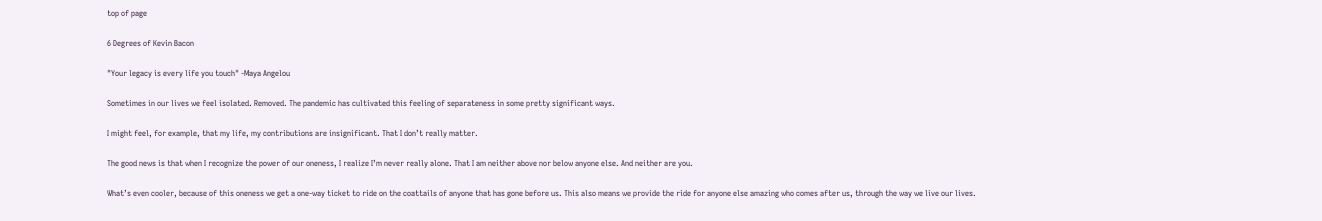top of page

6 Degrees of Kevin Bacon

"Your legacy is every life you touch" -Maya Angelou

Sometimes in our lives we feel isolated. Removed. The pandemic has cultivated this feeling of separateness in some pretty significant ways.

I might feel, for example, that my life, my contributions are insignificant. That I don’t really matter.

The good news is that when I recognize the power of our oneness, I realize I’m never really alone. That I am neither above nor below anyone else. And neither are you.

What’s even cooler, because of this oneness we get a one-way ticket to ride on the coattails of anyone that has gone before us. This also means we provide the ride for anyone else amazing who comes after us, through the way we live our lives.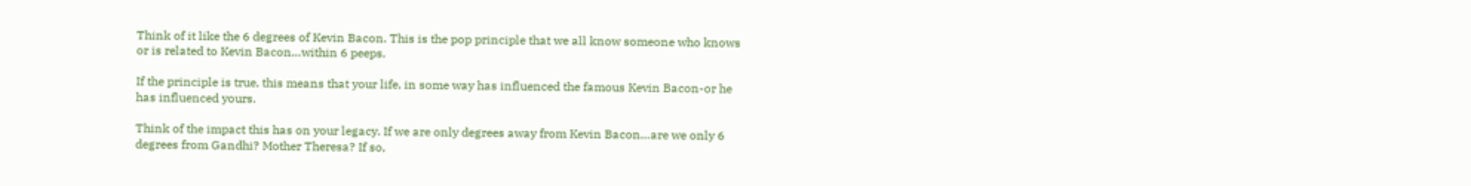Think of it like the 6 degrees of Kevin Bacon. This is the pop principle that we all know someone who knows or is related to Kevin Bacon…within 6 peeps.

If the principle is true, this means that your life, in some way has influenced the famous Kevin Bacon-or he has influenced yours.

Think of the impact this has on your legacy. If we are only degrees away from Kevin Bacon…are we only 6 degrees from Gandhi? Mother Theresa? If so,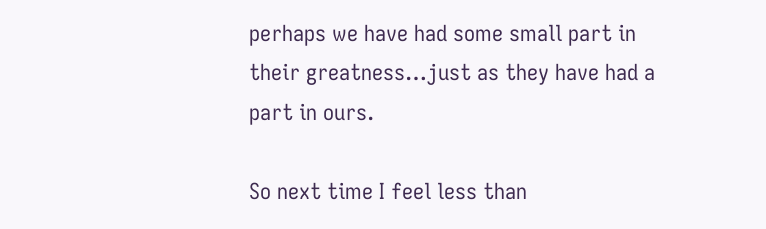perhaps we have had some small part in their greatness…just as they have had a part in ours.

So next time I feel less than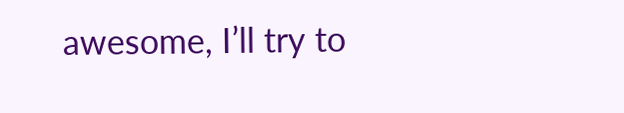awesome, I’ll try to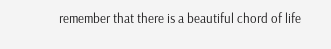remember that there is a beautiful chord of life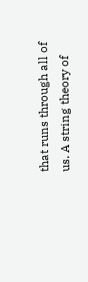that runs through all of us. A string theory of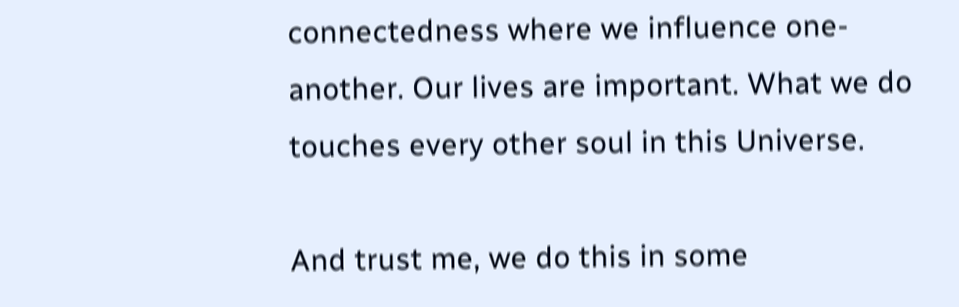connectedness where we influence one-another. Our lives are important. What we do touches every other soul in this Universe.

And trust me, we do this in some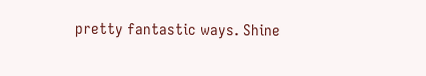pretty fantastic ways. Shine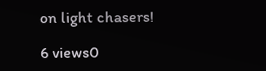on light chasers!

6 views0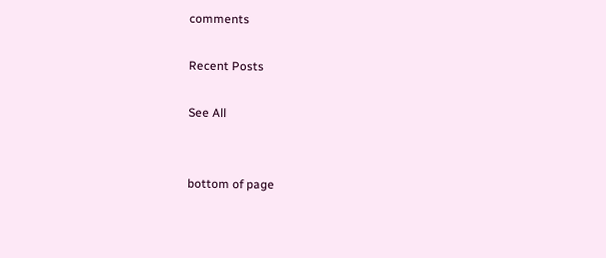comments

Recent Posts

See All


bottom of page